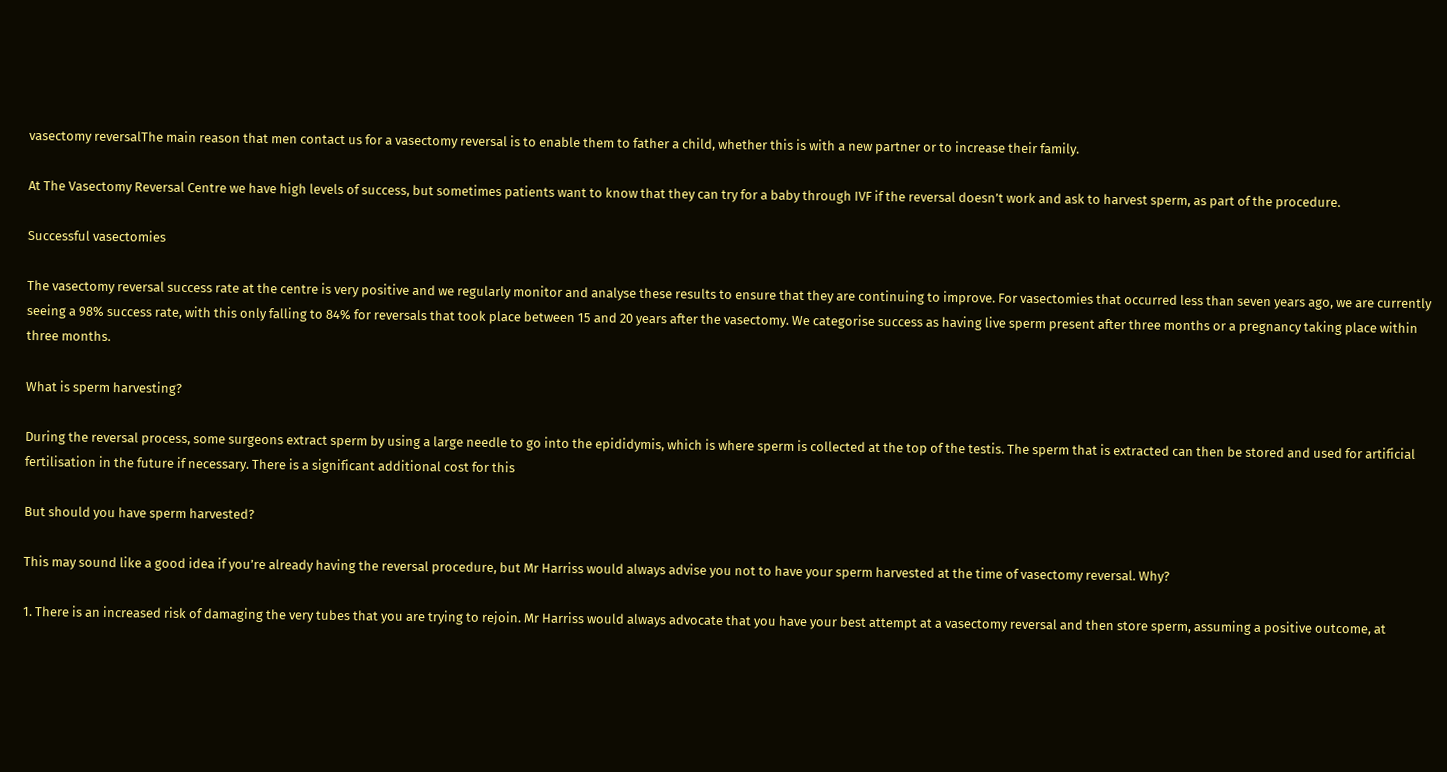vasectomy reversalThe main reason that men contact us for a vasectomy reversal is to enable them to father a child, whether this is with a new partner or to increase their family.

At The Vasectomy Reversal Centre we have high levels of success, but sometimes patients want to know that they can try for a baby through IVF if the reversal doesn’t work and ask to harvest sperm, as part of the procedure.

Successful vasectomies

The vasectomy reversal success rate at the centre is very positive and we regularly monitor and analyse these results to ensure that they are continuing to improve. For vasectomies that occurred less than seven years ago, we are currently seeing a 98% success rate, with this only falling to 84% for reversals that took place between 15 and 20 years after the vasectomy. We categorise success as having live sperm present after three months or a pregnancy taking place within three months.

What is sperm harvesting?

During the reversal process, some surgeons extract sperm by using a large needle to go into the epididymis, which is where sperm is collected at the top of the testis. The sperm that is extracted can then be stored and used for artificial fertilisation in the future if necessary. There is a significant additional cost for this

But should you have sperm harvested?

This may sound like a good idea if you’re already having the reversal procedure, but Mr Harriss would always advise you not to have your sperm harvested at the time of vasectomy reversal. Why?

1. There is an increased risk of damaging the very tubes that you are trying to rejoin. Mr Harriss would always advocate that you have your best attempt at a vasectomy reversal and then store sperm, assuming a positive outcome, at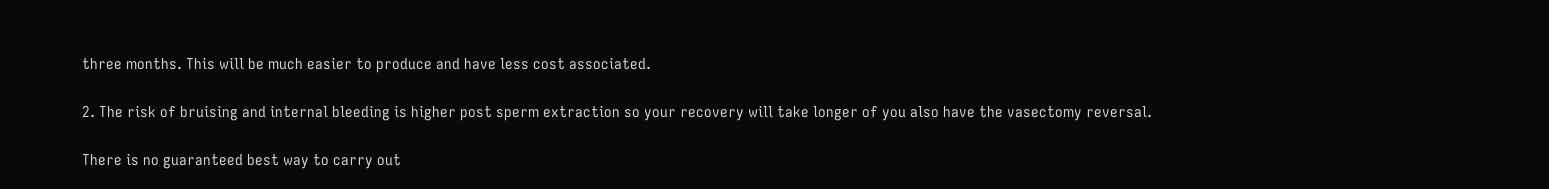three months. This will be much easier to produce and have less cost associated.

2. The risk of bruising and internal bleeding is higher post sperm extraction so your recovery will take longer of you also have the vasectomy reversal.

There is no guaranteed best way to carry out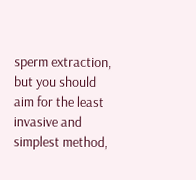sperm extraction, but you should aim for the least invasive and simplest method,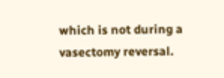which is not during a vasectomy reversal.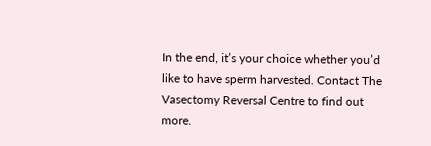In the end, it’s your choice whether you’d like to have sperm harvested. Contact The Vasectomy Reversal Centre to find out more.